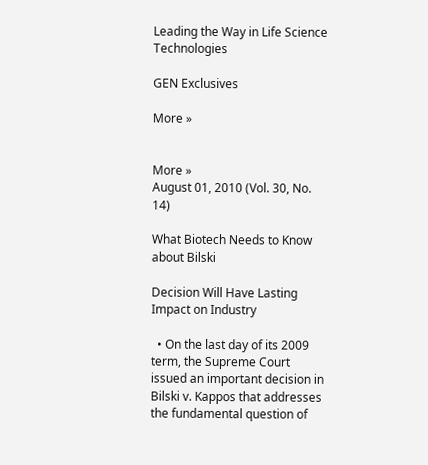Leading the Way in Life Science Technologies

GEN Exclusives

More »


More »
August 01, 2010 (Vol. 30, No. 14)

What Biotech Needs to Know about Bilski

Decision Will Have Lasting Impact on Industry

  • On the last day of its 2009 term, the Supreme Court issued an important decision in Bilski v. Kappos that addresses the fundamental question of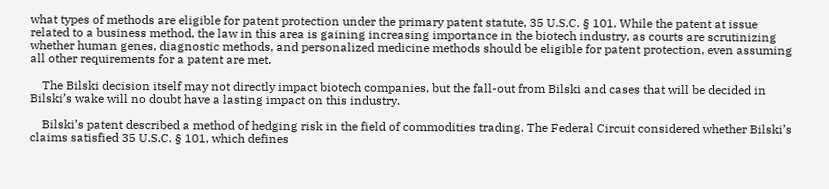what types of methods are eligible for patent protection under the primary patent statute, 35 U.S.C. § 101. While the patent at issue related to a business method, the law in this area is gaining increasing importance in the biotech industry, as courts are scrutinizing whether human genes, diagnostic methods, and personalized medicine methods should be eligible for patent protection, even assuming all other requirements for a patent are met.

    The Bilski decision itself may not directly impact biotech companies, but the fall-out from Bilski and cases that will be decided in Bilski’s wake will no doubt have a lasting impact on this industry.

    Bilski’s patent described a method of hedging risk in the field of commodities trading. The Federal Circuit considered whether Bilski’s claims satisfied 35 U.S.C. § 101, which defines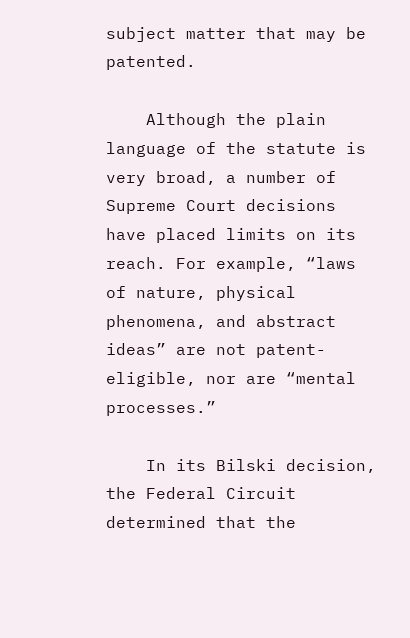subject matter that may be patented.

    Although the plain language of the statute is very broad, a number of Supreme Court decisions have placed limits on its reach. For example, “laws of nature, physical phenomena, and abstract ideas” are not patent-eligible, nor are “mental processes.”

    In its Bilski decision, the Federal Circuit determined that the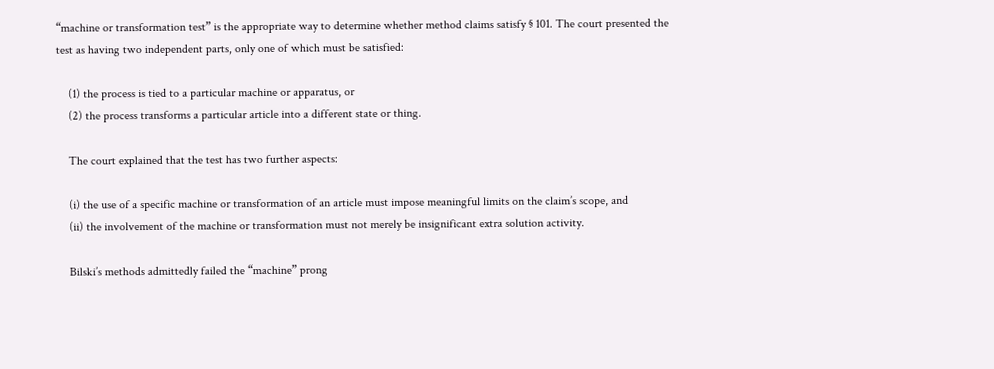“machine or transformation test” is the appropriate way to determine whether method claims satisfy § 101. The court presented the test as having two independent parts, only one of which must be satisfied:

    (1) the process is tied to a particular machine or apparatus, or
    (2) the process transforms a particular article into a different state or thing.

    The court explained that the test has two further aspects:

    (i) the use of a specific machine or transformation of an article must impose meaningful limits on the claim’s scope, and
    (ii) the involvement of the machine or transformation must not merely be insignificant extra solution activity.

    Bilski’s methods admittedly failed the “machine” prong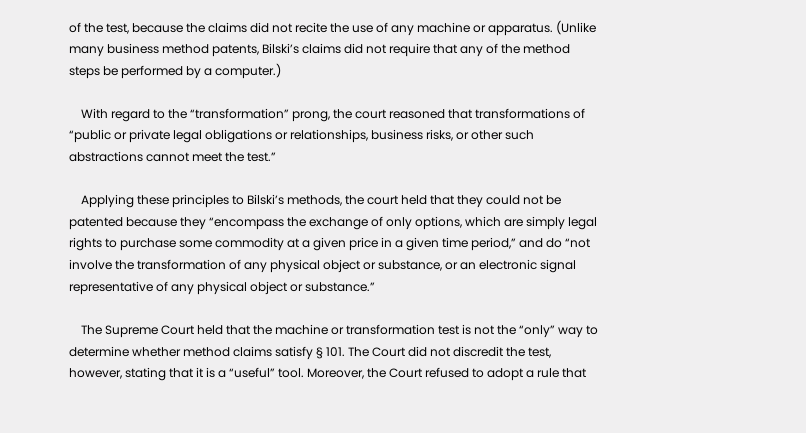of the test, because the claims did not recite the use of any machine or apparatus. (Unlike many business method patents, Bilski’s claims did not require that any of the method steps be performed by a computer.)

    With regard to the “transformation” prong, the court reasoned that transformations of “public or private legal obligations or relationships, business risks, or other such abstractions cannot meet the test.”

    Applying these principles to Bilski’s methods, the court held that they could not be patented because they “encompass the exchange of only options, which are simply legal rights to purchase some commodity at a given price in a given time period,” and do “not involve the transformation of any physical object or substance, or an electronic signal representative of any physical object or substance.”

    The Supreme Court held that the machine or transformation test is not the “only” way to determine whether method claims satisfy § 101. The Court did not discredit the test, however, stating that it is a “useful” tool. Moreover, the Court refused to adopt a rule that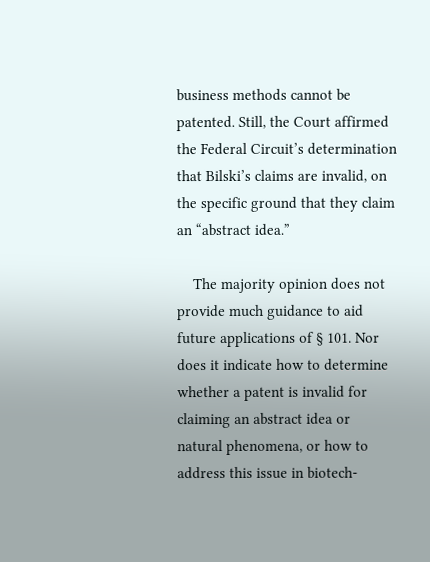business methods cannot be patented. Still, the Court affirmed the Federal Circuit’s determination that Bilski’s claims are invalid, on the specific ground that they claim an “abstract idea.”

    The majority opinion does not provide much guidance to aid future applications of § 101. Nor does it indicate how to determine whether a patent is invalid for claiming an abstract idea or natural phenomena, or how to address this issue in biotech-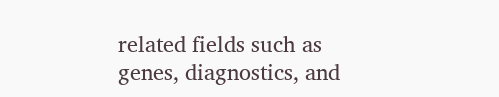related fields such as genes, diagnostics, and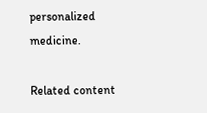personalized medicine.

Related content